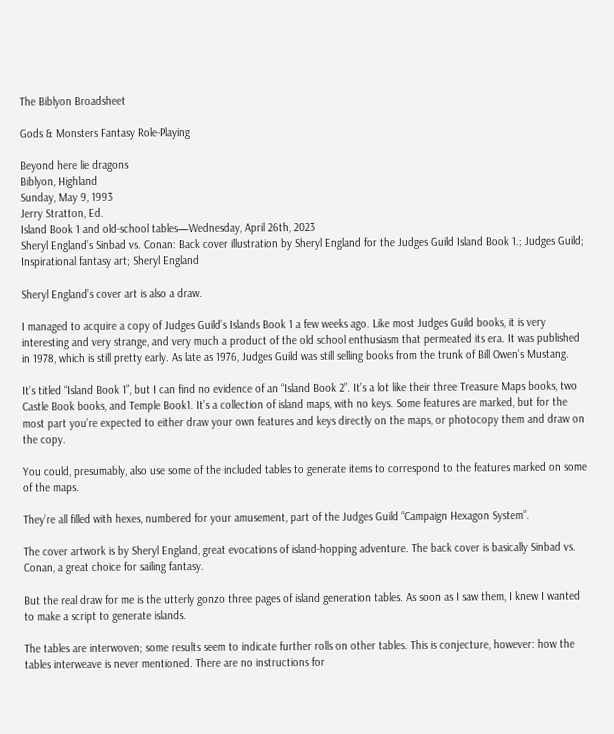The Biblyon Broadsheet

Gods & Monsters Fantasy Role-Playing

Beyond here lie dragons
Biblyon, Highland
Sunday, May 9, 1993
Jerry Stratton, Ed.
Island Book 1 and old-school tables—Wednesday, April 26th, 2023
Sheryl England’s Sinbad vs. Conan: Back cover illustration by Sheryl England for the Judges Guild Island Book 1.; Judges Guild; Inspirational fantasy art; Sheryl England

Sheryl England’s cover art is also a draw.

I managed to acquire a copy of Judges Guild’s Islands Book 1 a few weeks ago. Like most Judges Guild books, it is very interesting and very strange, and very much a product of the old school enthusiasm that permeated its era. It was published in 1978, which is still pretty early. As late as 1976, Judges Guild was still selling books from the trunk of Bill Owen’s Mustang.

It’s titled “Island Book 1”, but I can find no evidence of an “Island Book 2”. It’s a lot like their three Treasure Maps books, two Castle Book books, and Temple Book1. It’s a collection of island maps, with no keys. Some features are marked, but for the most part you’re expected to either draw your own features and keys directly on the maps, or photocopy them and draw on the copy.

You could, presumably, also use some of the included tables to generate items to correspond to the features marked on some of the maps.

They’re all filled with hexes, numbered for your amusement, part of the Judges Guild “Campaign Hexagon System”.

The cover artwork is by Sheryl England, great evocations of island-hopping adventure. The back cover is basically Sinbad vs. Conan, a great choice for sailing fantasy.

But the real draw for me is the utterly gonzo three pages of island generation tables. As soon as I saw them, I knew I wanted to make a script to generate islands.

The tables are interwoven; some results seem to indicate further rolls on other tables. This is conjecture, however: how the tables interweave is never mentioned. There are no instructions for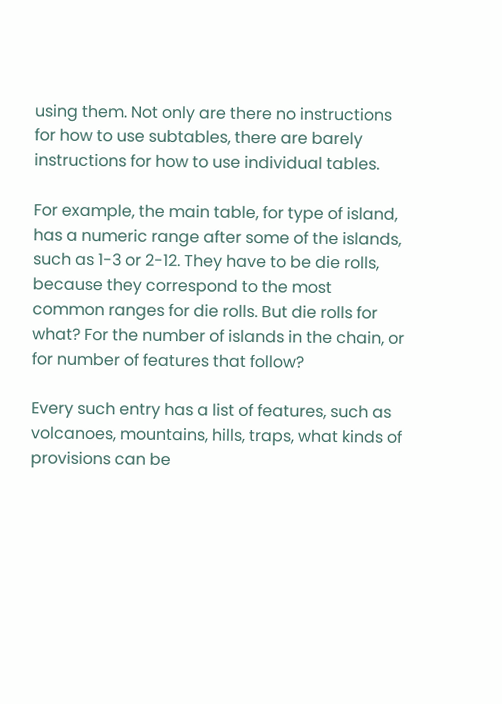using them. Not only are there no instructions for how to use subtables, there are barely instructions for how to use individual tables.

For example, the main table, for type of island, has a numeric range after some of the islands, such as 1-3 or 2-12. They have to be die rolls, because they correspond to the most common ranges for die rolls. But die rolls for what? For the number of islands in the chain, or for number of features that follow?

Every such entry has a list of features, such as volcanoes, mountains, hills, traps, what kinds of provisions can be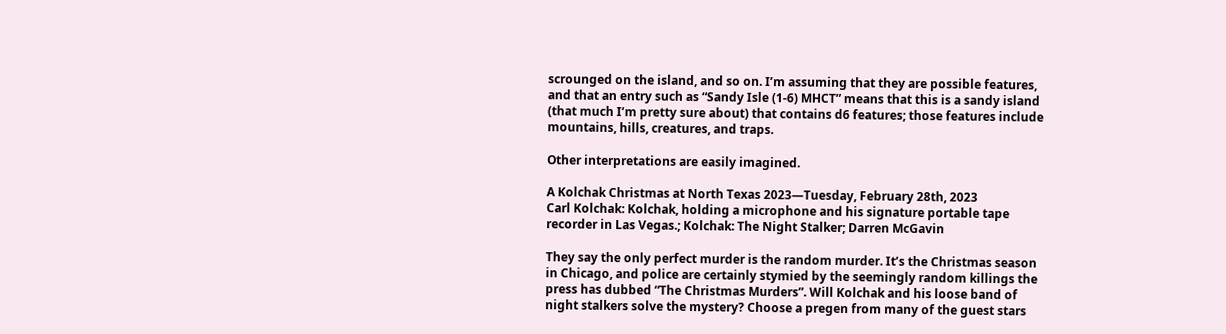scrounged on the island, and so on. I’m assuming that they are possible features, and that an entry such as “Sandy Isle (1-6) MHCT” means that this is a sandy island (that much I’m pretty sure about) that contains d6 features; those features include mountains, hills, creatures, and traps.

Other interpretations are easily imagined.

A Kolchak Christmas at North Texas 2023—Tuesday, February 28th, 2023
Carl Kolchak: Kolchak, holding a microphone and his signature portable tape recorder in Las Vegas.; Kolchak: The Night Stalker; Darren McGavin

They say the only perfect murder is the random murder. It’s the Christmas season in Chicago, and police are certainly stymied by the seemingly random killings the press has dubbed “The Christmas Murders”. Will Kolchak and his loose band of night stalkers solve the mystery? Choose a pregen from many of the guest stars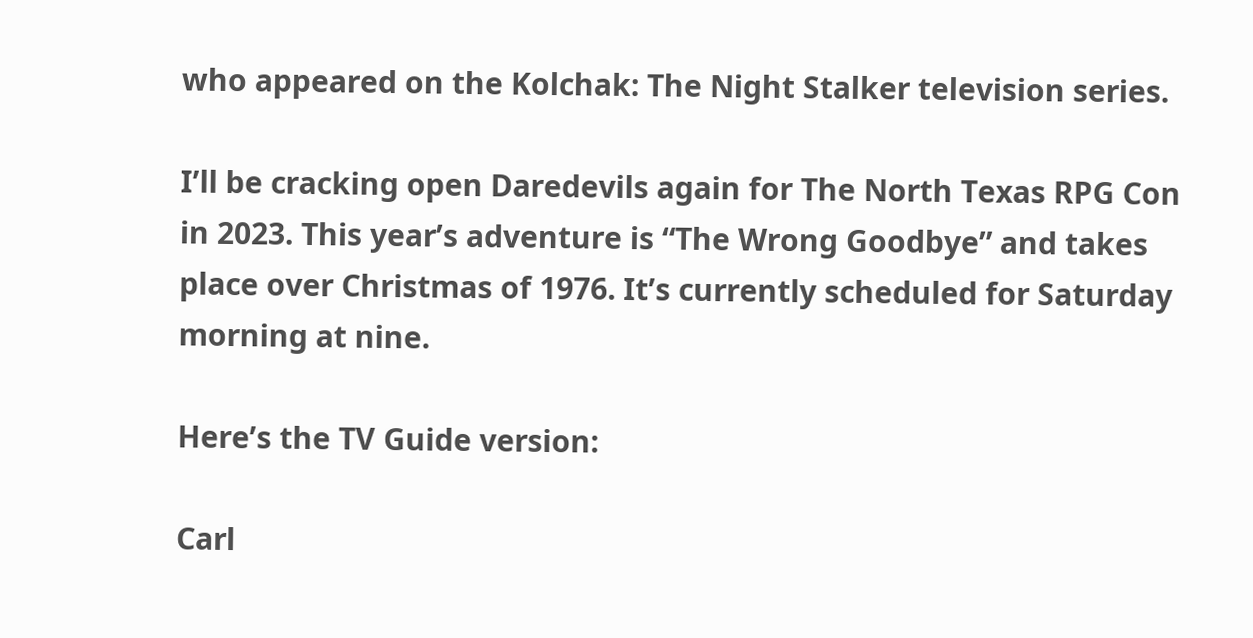who appeared on the Kolchak: The Night Stalker television series.

I’ll be cracking open Daredevils again for The North Texas RPG Con in 2023. This year’s adventure is “The Wrong Goodbye” and takes place over Christmas of 1976. It’s currently scheduled for Saturday morning at nine.

Here’s the TV Guide version:

Carl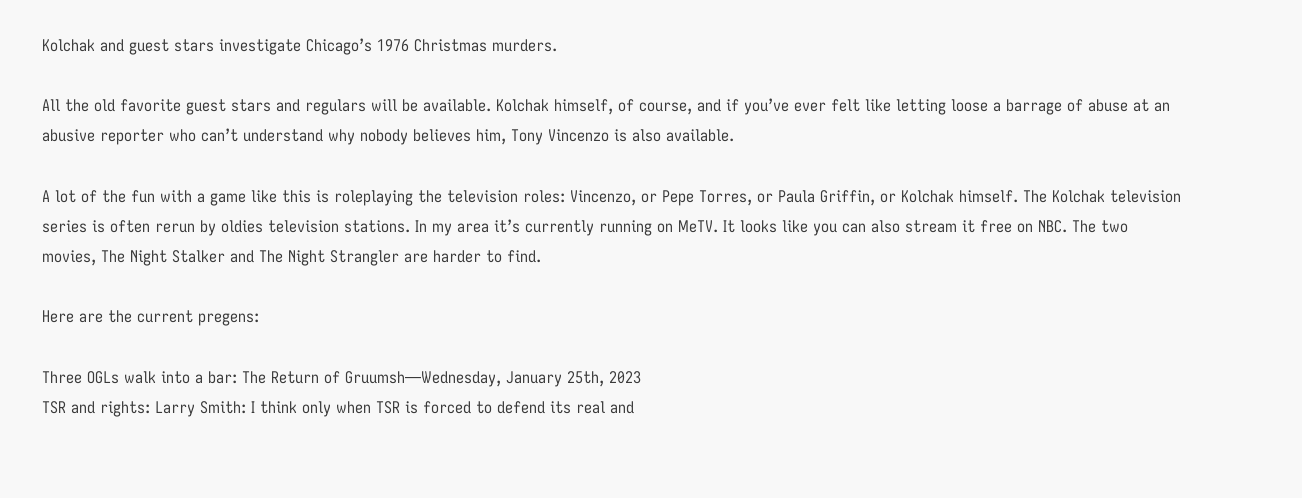Kolchak and guest stars investigate Chicago’s 1976 Christmas murders.

All the old favorite guest stars and regulars will be available. Kolchak himself, of course, and if you’ve ever felt like letting loose a barrage of abuse at an abusive reporter who can’t understand why nobody believes him, Tony Vincenzo is also available.

A lot of the fun with a game like this is roleplaying the television roles: Vincenzo, or Pepe Torres, or Paula Griffin, or Kolchak himself. The Kolchak television series is often rerun by oldies television stations. In my area it’s currently running on MeTV. It looks like you can also stream it free on NBC. The two movies, The Night Stalker and The Night Strangler are harder to find.

Here are the current pregens:

Three OGLs walk into a bar: The Return of Gruumsh—Wednesday, January 25th, 2023
TSR and rights: Larry Smith: I think only when TSR is forced to defend its real and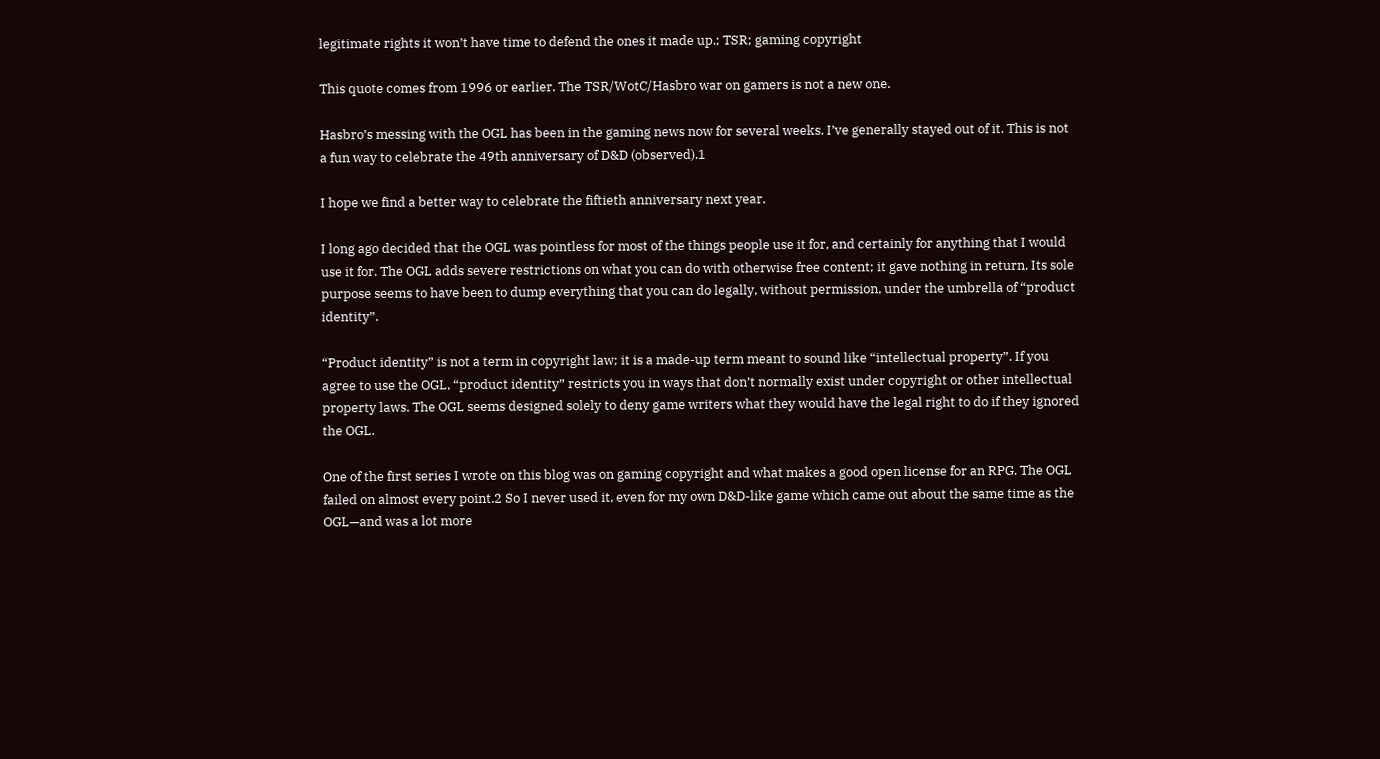legitimate rights it won’t have time to defend the ones it made up.; TSR; gaming copyright

This quote comes from 1996 or earlier. The TSR/WotC/Hasbro war on gamers is not a new one.

Hasbro’s messing with the OGL has been in the gaming news now for several weeks. I’ve generally stayed out of it. This is not a fun way to celebrate the 49th anniversary of D&D (observed).1

I hope we find a better way to celebrate the fiftieth anniversary next year.

I long ago decided that the OGL was pointless for most of the things people use it for, and certainly for anything that I would use it for. The OGL adds severe restrictions on what you can do with otherwise free content; it gave nothing in return. Its sole purpose seems to have been to dump everything that you can do legally, without permission, under the umbrella of “product identity”.

“Product identity” is not a term in copyright law; it is a made-up term meant to sound like “intellectual property”. If you agree to use the OGL, “product identity” restricts you in ways that don’t normally exist under copyright or other intellectual property laws. The OGL seems designed solely to deny game writers what they would have the legal right to do if they ignored the OGL.

One of the first series I wrote on this blog was on gaming copyright and what makes a good open license for an RPG. The OGL failed on almost every point.2 So I never used it, even for my own D&D-like game which came out about the same time as the OGL—and was a lot more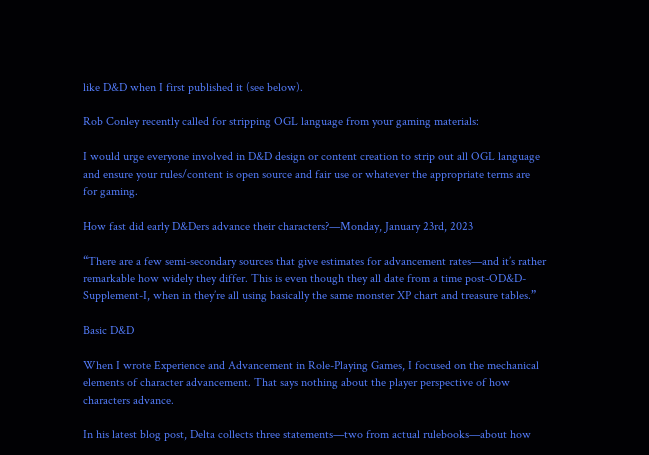like D&D when I first published it (see below).

Rob Conley recently called for stripping OGL language from your gaming materials:

I would urge everyone involved in D&D design or content creation to strip out all OGL language and ensure your rules/content is open source and fair use or whatever the appropriate terms are for gaming.

How fast did early D&Ders advance their characters?—Monday, January 23rd, 2023

“There are a few semi-secondary sources that give estimates for advancement rates—and it’s rather remarkable how widely they differ. This is even though they all date from a time post-OD&D-Supplement-I, when in they’re all using basically the same monster XP chart and treasure tables.”

Basic D&D

When I wrote Experience and Advancement in Role-Playing Games, I focused on the mechanical elements of character advancement. That says nothing about the player perspective of how characters advance.

In his latest blog post, Delta collects three statements—two from actual rulebooks—about how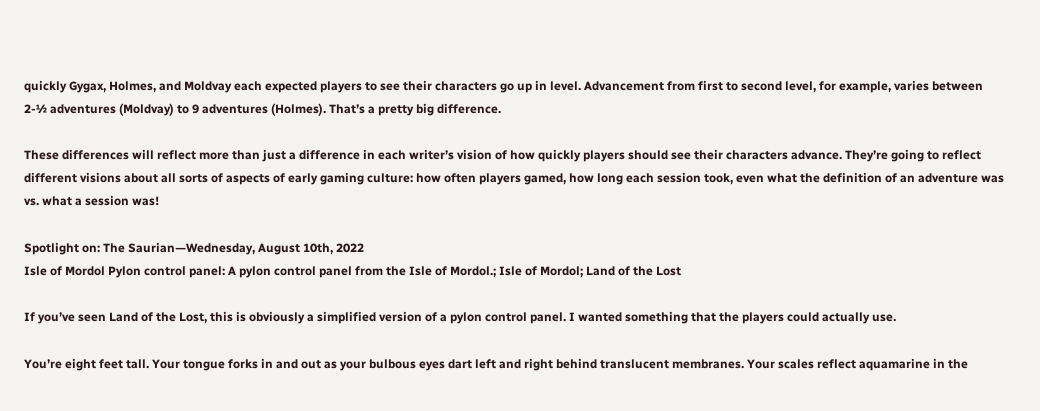quickly Gygax, Holmes, and Moldvay each expected players to see their characters go up in level. Advancement from first to second level, for example, varies between 2-½ adventures (Moldvay) to 9 adventures (Holmes). That’s a pretty big difference.

These differences will reflect more than just a difference in each writer’s vision of how quickly players should see their characters advance. They’re going to reflect different visions about all sorts of aspects of early gaming culture: how often players gamed, how long each session took, even what the definition of an adventure was vs. what a session was!

Spotlight on: The Saurian—Wednesday, August 10th, 2022
Isle of Mordol Pylon control panel: A pylon control panel from the Isle of Mordol.; Isle of Mordol; Land of the Lost

If you’ve seen Land of the Lost, this is obviously a simplified version of a pylon control panel. I wanted something that the players could actually use.

You’re eight feet tall. Your tongue forks in and out as your bulbous eyes dart left and right behind translucent membranes. Your scales reflect aquamarine in the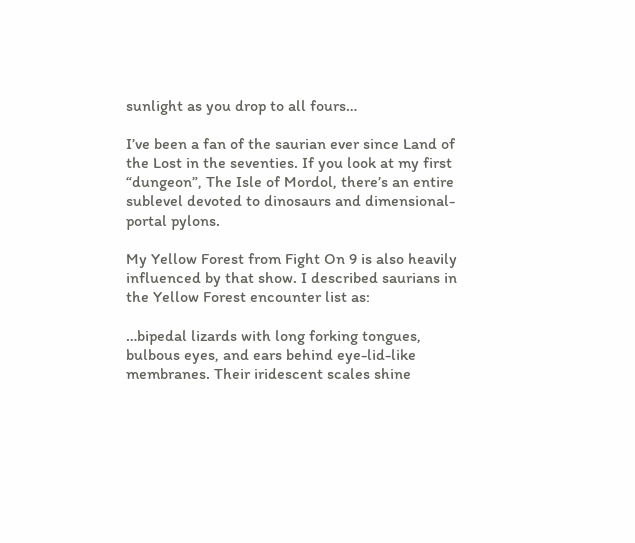sunlight as you drop to all fours…

I’ve been a fan of the saurian ever since Land of the Lost in the seventies. If you look at my first “dungeon”, The Isle of Mordol, there’s an entire sublevel devoted to dinosaurs and dimensional-portal pylons.

My Yellow Forest from Fight On 9 is also heavily influenced by that show. I described saurians in the Yellow Forest encounter list as:

…bipedal lizards with long forking tongues, bulbous eyes, and ears behind eye-lid-like membranes. Their iridescent scales shine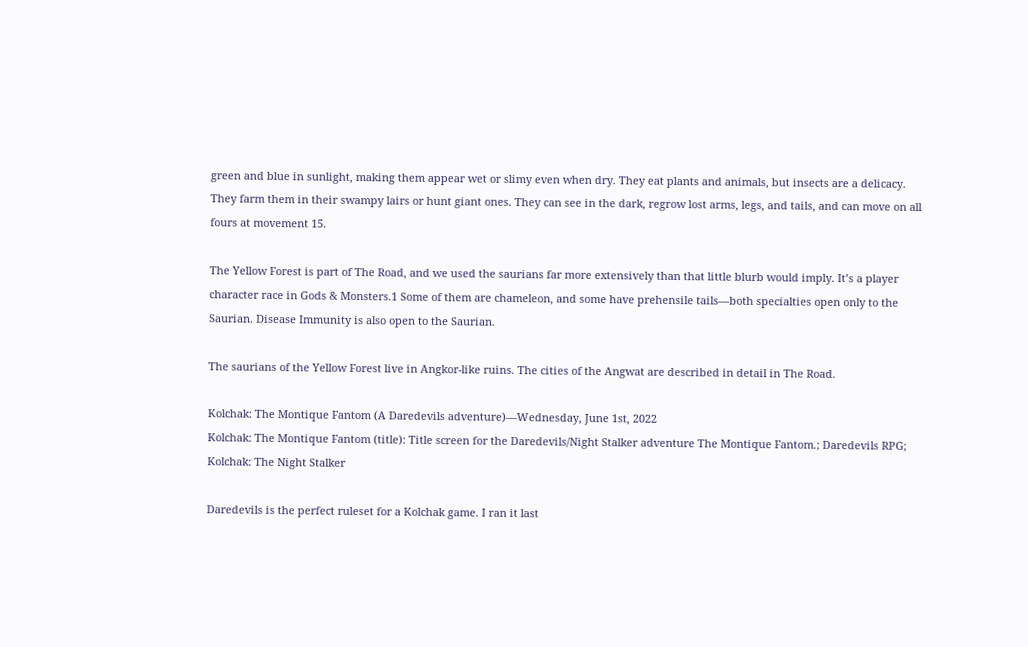green and blue in sunlight, making them appear wet or slimy even when dry. They eat plants and animals, but insects are a delicacy. They farm them in their swampy lairs or hunt giant ones. They can see in the dark, regrow lost arms, legs, and tails, and can move on all fours at movement 15.

The Yellow Forest is part of The Road, and we used the saurians far more extensively than that little blurb would imply. It’s a player character race in Gods & Monsters.1 Some of them are chameleon, and some have prehensile tails—both specialties open only to the Saurian. Disease Immunity is also open to the Saurian.

The saurians of the Yellow Forest live in Angkor-like ruins. The cities of the Angwat are described in detail in The Road.

Kolchak: The Montique Fantom (A Daredevils adventure)—Wednesday, June 1st, 2022
Kolchak: The Montique Fantom (title): Title screen for the Daredevils/Night Stalker adventure The Montique Fantom.; Daredevils RPG; Kolchak: The Night Stalker

Daredevils is the perfect ruleset for a Kolchak game. I ran it last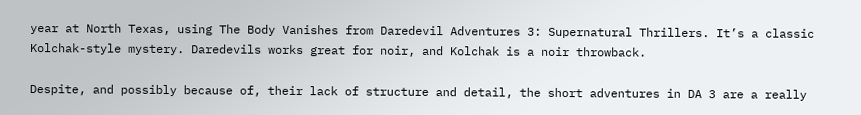year at North Texas, using The Body Vanishes from Daredevil Adventures 3: Supernatural Thrillers. It’s a classic Kolchak-style mystery. Daredevils works great for noir, and Kolchak is a noir throwback.

Despite, and possibly because of, their lack of structure and detail, the short adventures in DA 3 are a really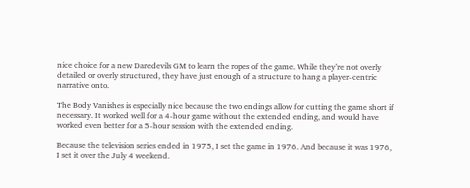nice choice for a new Daredevils GM to learn the ropes of the game. While they’re not overly detailed or overly structured, they have just enough of a structure to hang a player-centric narrative onto.

The Body Vanishes is especially nice because the two endings allow for cutting the game short if necessary. It worked well for a 4-hour game without the extended ending, and would have worked even better for a 5-hour session with the extended ending.

Because the television series ended in 1975, I set the game in 1976. And because it was 1976, I set it over the July 4 weekend.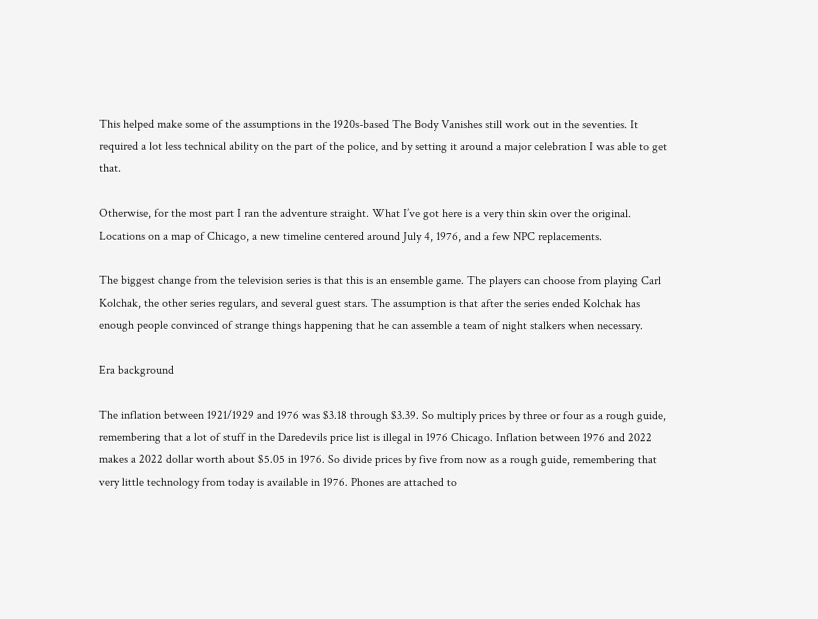This helped make some of the assumptions in the 1920s-based The Body Vanishes still work out in the seventies. It required a lot less technical ability on the part of the police, and by setting it around a major celebration I was able to get that.

Otherwise, for the most part I ran the adventure straight. What I’ve got here is a very thin skin over the original. Locations on a map of Chicago, a new timeline centered around July 4, 1976, and a few NPC replacements.

The biggest change from the television series is that this is an ensemble game. The players can choose from playing Carl Kolchak, the other series regulars, and several guest stars. The assumption is that after the series ended Kolchak has enough people convinced of strange things happening that he can assemble a team of night stalkers when necessary.

Era background

The inflation between 1921/1929 and 1976 was $3.18 through $3.39. So multiply prices by three or four as a rough guide, remembering that a lot of stuff in the Daredevils price list is illegal in 1976 Chicago. Inflation between 1976 and 2022 makes a 2022 dollar worth about $5.05 in 1976. So divide prices by five from now as a rough guide, remembering that very little technology from today is available in 1976. Phones are attached to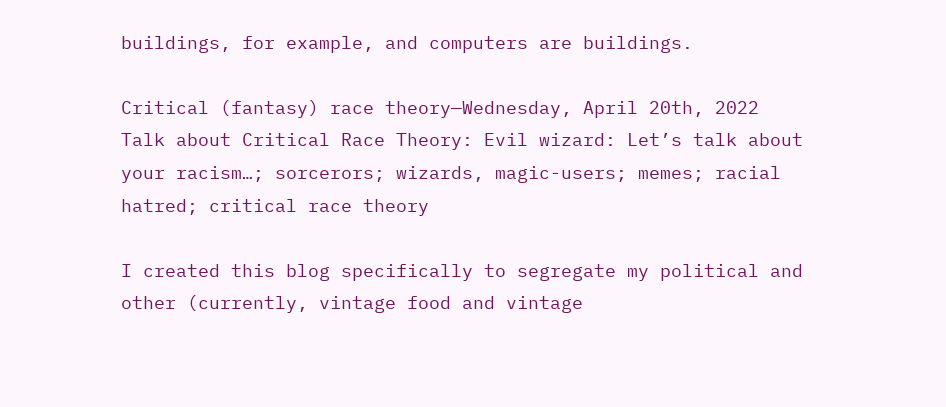buildings, for example, and computers are buildings.

Critical (fantasy) race theory—Wednesday, April 20th, 2022
Talk about Critical Race Theory: Evil wizard: Let’s talk about your racism…; sorcerors; wizards, magic-users; memes; racial hatred; critical race theory

I created this blog specifically to segregate my political and other (currently, vintage food and vintage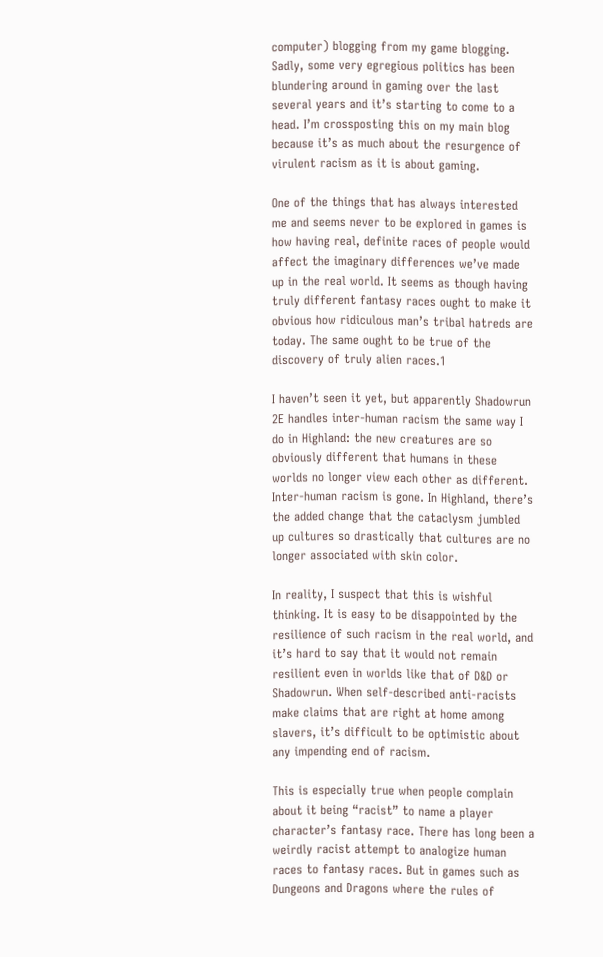computer) blogging from my game blogging. Sadly, some very egregious politics has been blundering around in gaming over the last several years and it’s starting to come to a head. I’m crossposting this on my main blog because it’s as much about the resurgence of virulent racism as it is about gaming.

One of the things that has always interested me and seems never to be explored in games is how having real, definite races of people would affect the imaginary differences we’ve made up in the real world. It seems as though having truly different fantasy races ought to make it obvious how ridiculous man’s tribal hatreds are today. The same ought to be true of the discovery of truly alien races.1

I haven’t seen it yet, but apparently Shadowrun 2E handles inter-human racism the same way I do in Highland: the new creatures are so obviously different that humans in these worlds no longer view each other as different. Inter-human racism is gone. In Highland, there’s the added change that the cataclysm jumbled up cultures so drastically that cultures are no longer associated with skin color.

In reality, I suspect that this is wishful thinking. It is easy to be disappointed by the resilience of such racism in the real world, and it’s hard to say that it would not remain resilient even in worlds like that of D&D or Shadowrun. When self-described anti-racists make claims that are right at home among slavers, it’s difficult to be optimistic about any impending end of racism.

This is especially true when people complain about it being “racist” to name a player character’s fantasy race. There has long been a weirdly racist attempt to analogize human races to fantasy races. But in games such as Dungeons and Dragons where the rules of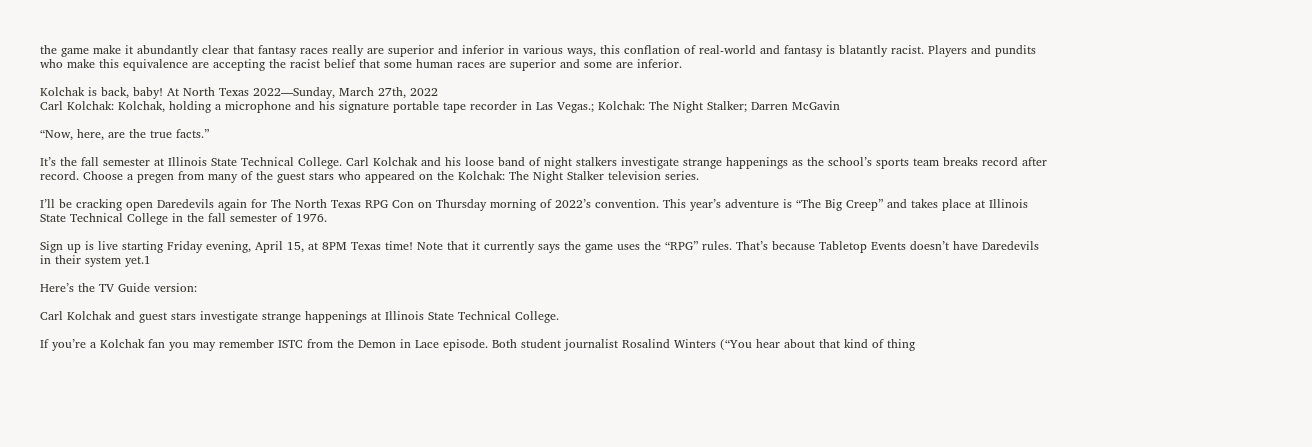the game make it abundantly clear that fantasy races really are superior and inferior in various ways, this conflation of real-world and fantasy is blatantly racist. Players and pundits who make this equivalence are accepting the racist belief that some human races are superior and some are inferior.

Kolchak is back, baby! At North Texas 2022—Sunday, March 27th, 2022
Carl Kolchak: Kolchak, holding a microphone and his signature portable tape recorder in Las Vegas.; Kolchak: The Night Stalker; Darren McGavin

“Now, here, are the true facts.”

It’s the fall semester at Illinois State Technical College. Carl Kolchak and his loose band of night stalkers investigate strange happenings as the school’s sports team breaks record after record. Choose a pregen from many of the guest stars who appeared on the Kolchak: The Night Stalker television series.

I’ll be cracking open Daredevils again for The North Texas RPG Con on Thursday morning of 2022’s convention. This year’s adventure is “The Big Creep” and takes place at Illinois State Technical College in the fall semester of 1976.

Sign up is live starting Friday evening, April 15, at 8PM Texas time! Note that it currently says the game uses the “RPG” rules. That’s because Tabletop Events doesn’t have Daredevils in their system yet.1

Here’s the TV Guide version:

Carl Kolchak and guest stars investigate strange happenings at Illinois State Technical College.

If you’re a Kolchak fan you may remember ISTC from the Demon in Lace episode. Both student journalist Rosalind Winters (“You hear about that kind of thing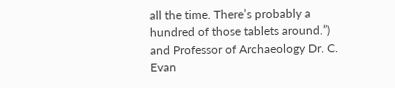all the time. There’s probably a hundred of those tablets around.”) and Professor of Archaeology Dr. C. Evan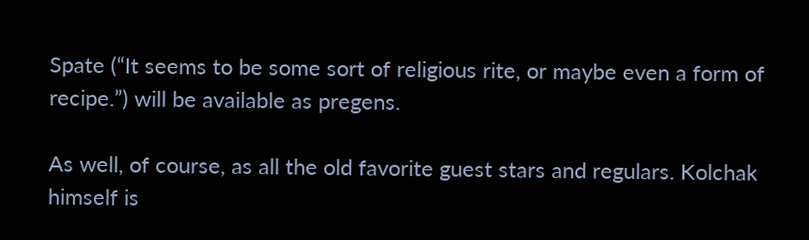Spate (“It seems to be some sort of religious rite, or maybe even a form of recipe.”) will be available as pregens.

As well, of course, as all the old favorite guest stars and regulars. Kolchak himself is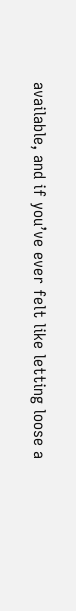available, and if you’ve ever felt like letting loose a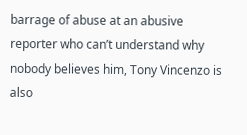barrage of abuse at an abusive reporter who can’t understand why nobody believes him, Tony Vincenzo is also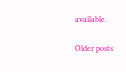available.

Older posts